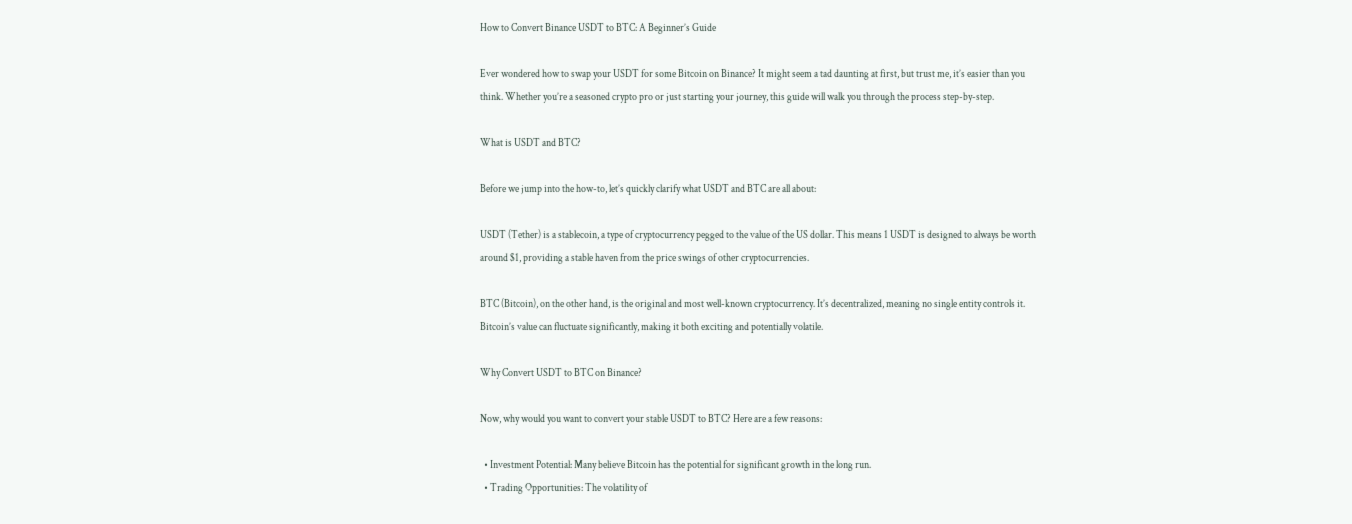How to Convert Binance USDT to BTC: A Beginner’s Guide

Ever wondered how to swap your USDT for some Bitcoin on Binance? It might seem a tad daunting at first, but trust me, it’s easier than you think. Whether you’re a seasoned crypto pro or just starting your journey, this guide will walk you through the process step-by-step.

What is USDT and BTC?

Before we jump into the how-to, let’s quickly clarify what USDT and BTC are all about:

USDT (Tether) is a stablecoin, a type of cryptocurrency pegged to the value of the US dollar. This means 1 USDT is designed to always be worth around $1, providing a stable haven from the price swings of other cryptocurrencies.

BTC (Bitcoin), on the other hand, is the original and most well-known cryptocurrency. It’s decentralized, meaning no single entity controls it. Bitcoin’s value can fluctuate significantly, making it both exciting and potentially volatile.

Why Convert USDT to BTC on Binance?

Now, why would you want to convert your stable USDT to BTC? Here are a few reasons:

  • Investment Potential: Many believe Bitcoin has the potential for significant growth in the long run.
  • Trading Opportunities: The volatility of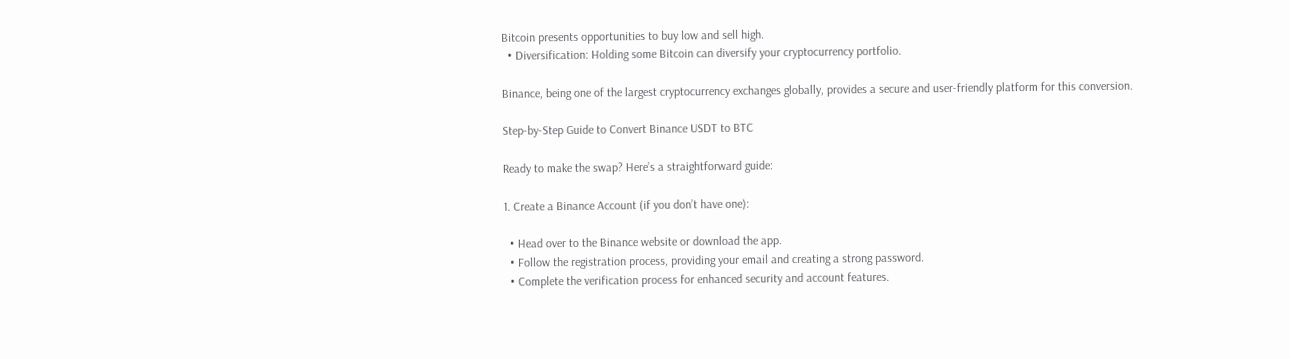Bitcoin presents opportunities to buy low and sell high.
  • Diversification: Holding some Bitcoin can diversify your cryptocurrency portfolio.

Binance, being one of the largest cryptocurrency exchanges globally, provides a secure and user-friendly platform for this conversion.

Step-by-Step Guide to Convert Binance USDT to BTC

Ready to make the swap? Here’s a straightforward guide:

1. Create a Binance Account (if you don’t have one):

  • Head over to the Binance website or download the app.
  • Follow the registration process, providing your email and creating a strong password.
  • Complete the verification process for enhanced security and account features.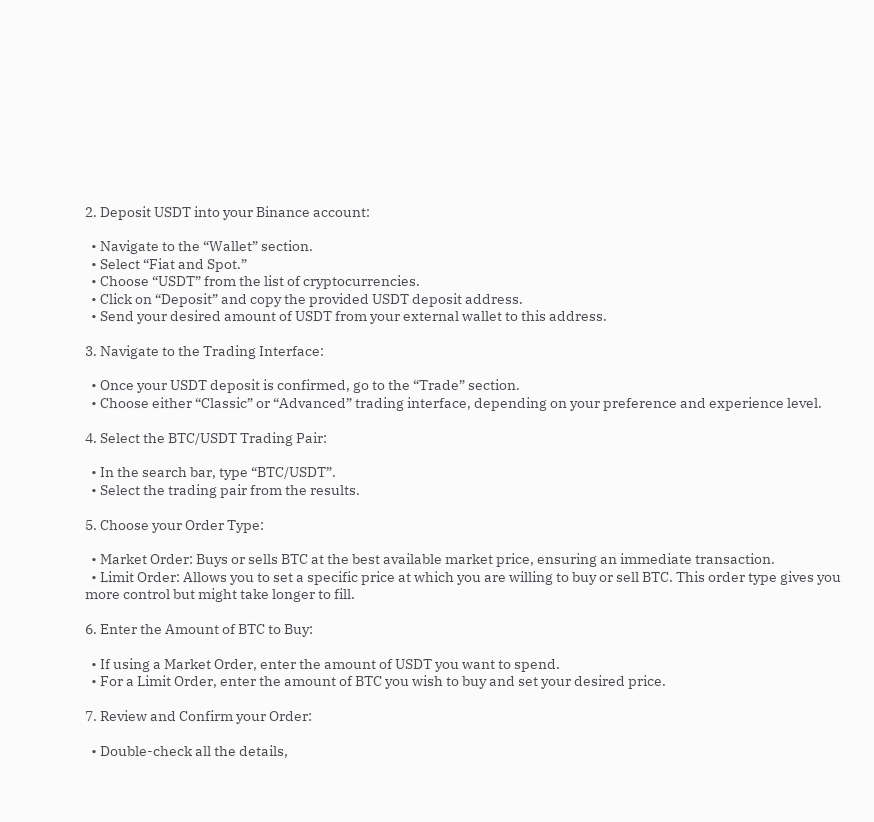2. Deposit USDT into your Binance account:

  • Navigate to the “Wallet” section.
  • Select “Fiat and Spot.”
  • Choose “USDT” from the list of cryptocurrencies.
  • Click on “Deposit” and copy the provided USDT deposit address.
  • Send your desired amount of USDT from your external wallet to this address.

3. Navigate to the Trading Interface:

  • Once your USDT deposit is confirmed, go to the “Trade” section.
  • Choose either “Classic” or “Advanced” trading interface, depending on your preference and experience level.

4. Select the BTC/USDT Trading Pair:

  • In the search bar, type “BTC/USDT”.
  • Select the trading pair from the results.

5. Choose your Order Type:

  • Market Order: Buys or sells BTC at the best available market price, ensuring an immediate transaction.
  • Limit Order: Allows you to set a specific price at which you are willing to buy or sell BTC. This order type gives you more control but might take longer to fill.

6. Enter the Amount of BTC to Buy:

  • If using a Market Order, enter the amount of USDT you want to spend.
  • For a Limit Order, enter the amount of BTC you wish to buy and set your desired price.

7. Review and Confirm your Order:

  • Double-check all the details,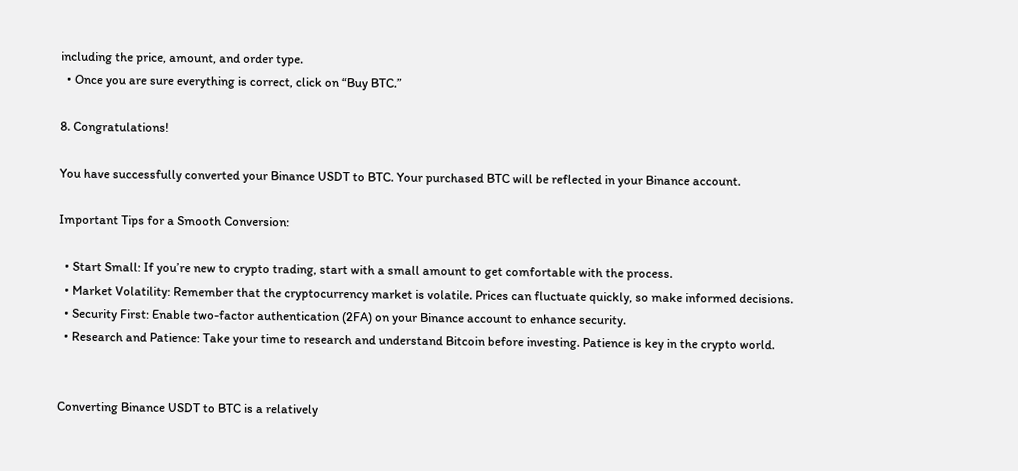including the price, amount, and order type.
  • Once you are sure everything is correct, click on “Buy BTC.”

8. Congratulations!

You have successfully converted your Binance USDT to BTC. Your purchased BTC will be reflected in your Binance account.

Important Tips for a Smooth Conversion:

  • Start Small: If you’re new to crypto trading, start with a small amount to get comfortable with the process.
  • Market Volatility: Remember that the cryptocurrency market is volatile. Prices can fluctuate quickly, so make informed decisions.
  • Security First: Enable two-factor authentication (2FA) on your Binance account to enhance security.
  • Research and Patience: Take your time to research and understand Bitcoin before investing. Patience is key in the crypto world.


Converting Binance USDT to BTC is a relatively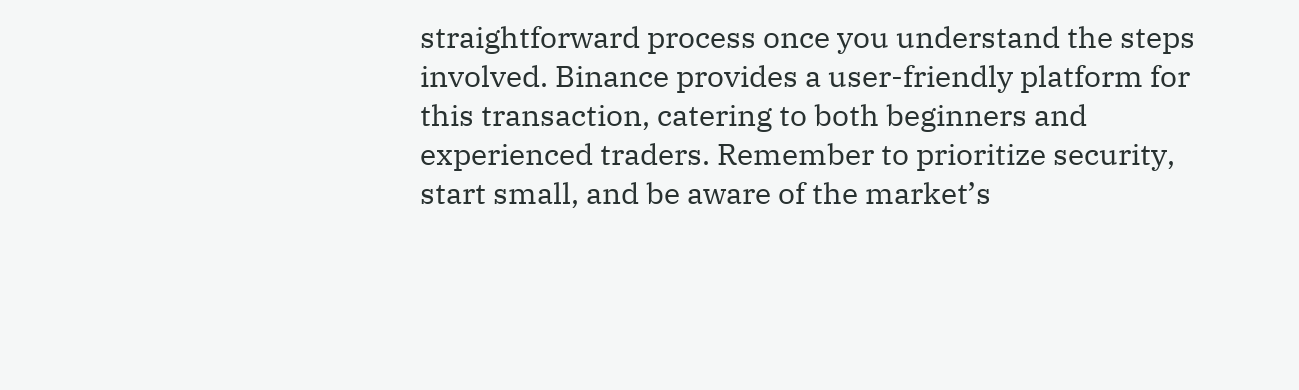straightforward process once you understand the steps involved. Binance provides a user-friendly platform for this transaction, catering to both beginners and experienced traders. Remember to prioritize security, start small, and be aware of the market’s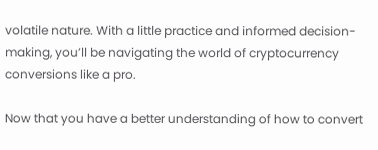volatile nature. With a little practice and informed decision-making, you’ll be navigating the world of cryptocurrency conversions like a pro.

Now that you have a better understanding of how to convert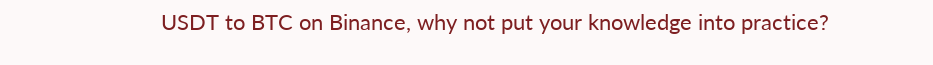USDT to BTC on Binance, why not put your knowledge into practice?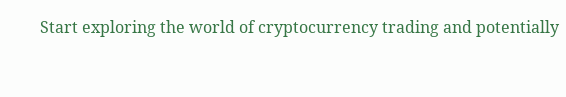Start exploring the world of cryptocurrency trading and potentially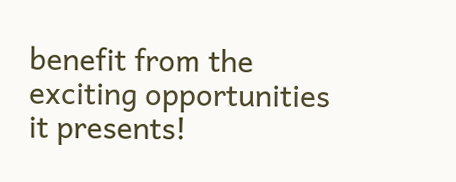benefit from the exciting opportunities it presents!